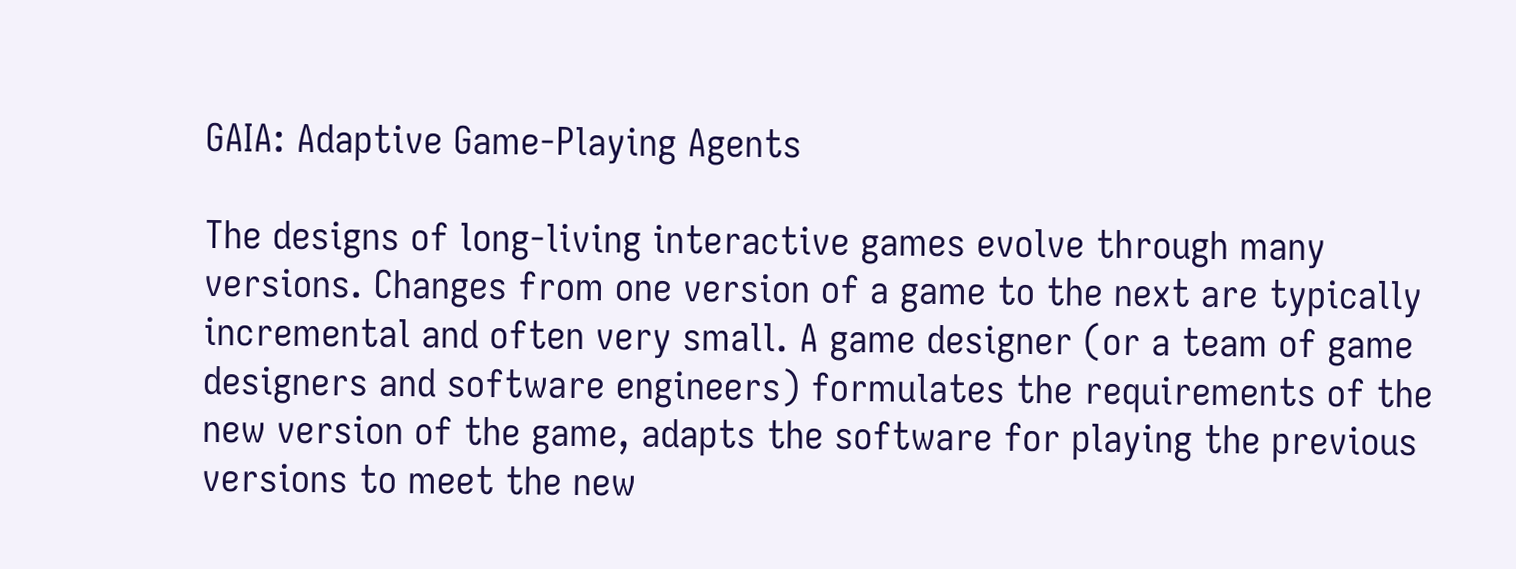GAIA: Adaptive Game-Playing Agents

The designs of long-living interactive games evolve through many versions. Changes from one version of a game to the next are typically incremental and often very small. A game designer (or a team of game designers and software engineers) formulates the requirements of the new version of the game, adapts the software for playing the previous versions to meet the new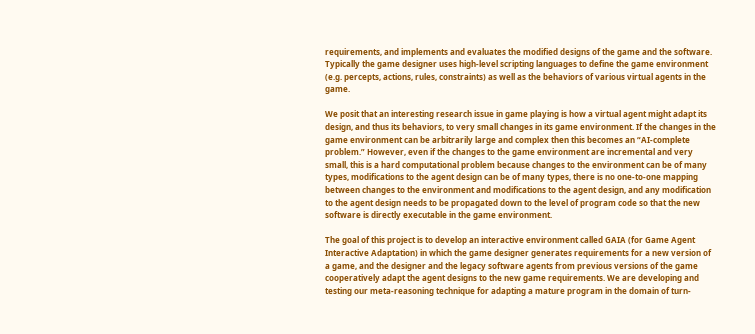requirements, and implements and evaluates the modified designs of the game and the software. Typically the game designer uses high-level scripting languages to define the game environment (e.g. percepts, actions, rules, constraints) as well as the behaviors of various virtual agents in the game.

We posit that an interesting research issue in game playing is how a virtual agent might adapt its design, and thus its behaviors, to very small changes in its game environment. If the changes in the game environment can be arbitrarily large and complex then this becomes an “AI-complete problem.” However, even if the changes to the game environment are incremental and very small, this is a hard computational problem because changes to the environment can be of many types, modifications to the agent design can be of many types, there is no one-to-one mapping between changes to the environment and modifications to the agent design, and any modification to the agent design needs to be propagated down to the level of program code so that the new software is directly executable in the game environment.

The goal of this project is to develop an interactive environment called GAIA (for Game Agent Interactive Adaptation) in which the game designer generates requirements for a new version of a game, and the designer and the legacy software agents from previous versions of the game cooperatively adapt the agent designs to the new game requirements. We are developing and testing our meta-reasoning technique for adapting a mature program in the domain of turn-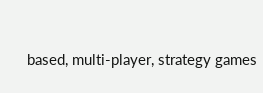based, multi-player, strategy games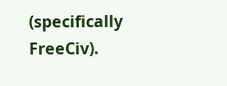(specifically FreeCiv).